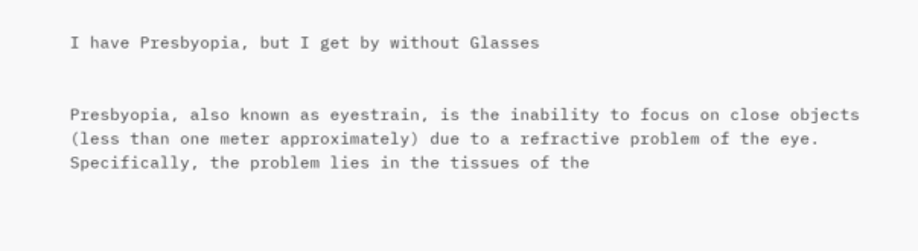I have Presbyopia, but I get by without Glasses


Presbyopia, also known as eyestrain, is the inability to focus on close objects (less than one meter approximately) due to a refractive problem of the eye. Specifically, the problem lies in the tissues of the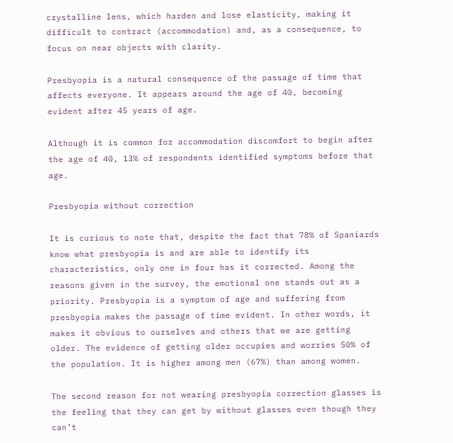crystalline lens, which harden and lose elasticity, making it difficult to contract (accommodation) and, as a consequence, to focus on near objects with clarity.

Presbyopia is a natural consequence of the passage of time that affects everyone. It appears around the age of 40, becoming evident after 45 years of age.

Although it is common for accommodation discomfort to begin after the age of 40, 13% of respondents identified symptoms before that age.

Presbyopia without correction

It is curious to note that, despite the fact that 78% of Spaniards know what presbyopia is and are able to identify its characteristics, only one in four has it corrected. Among the reasons given in the survey, the emotional one stands out as a priority. Presbyopia is a symptom of age and suffering from presbyopia makes the passage of time evident. In other words, it makes it obvious to ourselves and others that we are getting older. The evidence of getting older occupies and worries 50% of the population. It is higher among men (67%) than among women.

The second reason for not wearing presbyopia correction glasses is the feeling that they can get by without glasses even though they can’t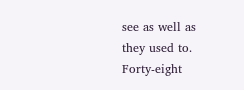see as well as they used to. Forty-eight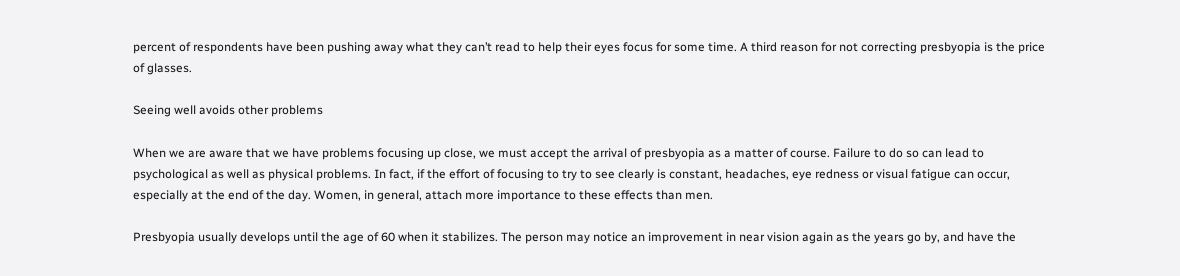percent of respondents have been pushing away what they can’t read to help their eyes focus for some time. A third reason for not correcting presbyopia is the price of glasses.

Seeing well avoids other problems

When we are aware that we have problems focusing up close, we must accept the arrival of presbyopia as a matter of course. Failure to do so can lead to psychological as well as physical problems. In fact, if the effort of focusing to try to see clearly is constant, headaches, eye redness or visual fatigue can occur, especially at the end of the day. Women, in general, attach more importance to these effects than men.

Presbyopia usually develops until the age of 60 when it stabilizes. The person may notice an improvement in near vision again as the years go by, and have the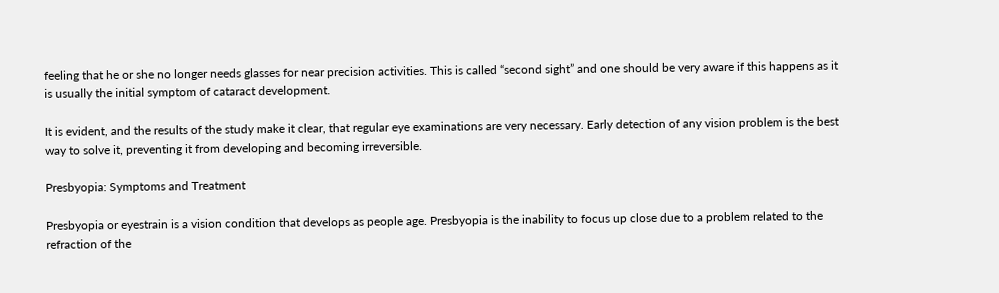feeling that he or she no longer needs glasses for near precision activities. This is called “second sight” and one should be very aware if this happens as it is usually the initial symptom of cataract development.

It is evident, and the results of the study make it clear, that regular eye examinations are very necessary. Early detection of any vision problem is the best way to solve it, preventing it from developing and becoming irreversible.

Presbyopia: Symptoms and Treatment

Presbyopia or eyestrain is a vision condition that develops as people age. Presbyopia is the inability to focus up close due to a problem related to the refraction of the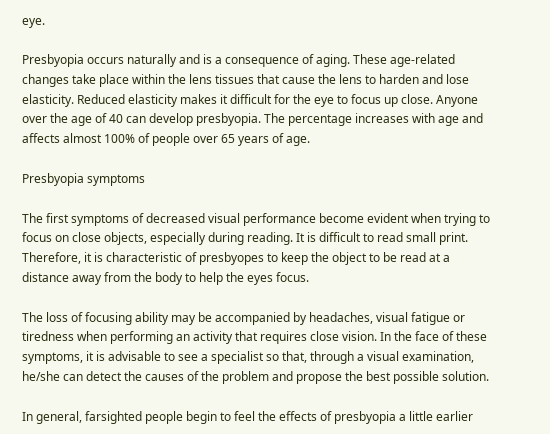eye.

Presbyopia occurs naturally and is a consequence of aging. These age-related changes take place within the lens tissues that cause the lens to harden and lose elasticity. Reduced elasticity makes it difficult for the eye to focus up close. Anyone over the age of 40 can develop presbyopia. The percentage increases with age and affects almost 100% of people over 65 years of age.

Presbyopia symptoms

The first symptoms of decreased visual performance become evident when trying to focus on close objects, especially during reading. It is difficult to read small print. Therefore, it is characteristic of presbyopes to keep the object to be read at a distance away from the body to help the eyes focus.

The loss of focusing ability may be accompanied by headaches, visual fatigue or tiredness when performing an activity that requires close vision. In the face of these symptoms, it is advisable to see a specialist so that, through a visual examination, he/she can detect the causes of the problem and propose the best possible solution.

In general, farsighted people begin to feel the effects of presbyopia a little earlier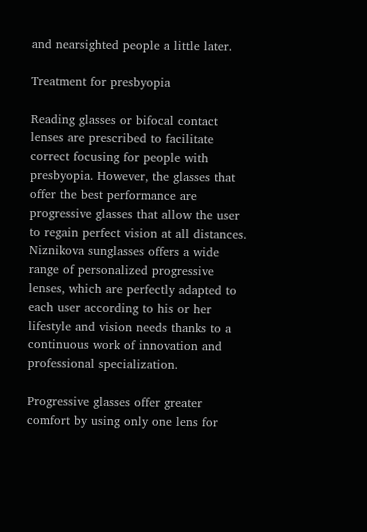and nearsighted people a little later.

Treatment for presbyopia

Reading glasses or bifocal contact lenses are prescribed to facilitate correct focusing for people with presbyopia. However, the glasses that offer the best performance are progressive glasses that allow the user to regain perfect vision at all distances. Niznikova sunglasses offers a wide range of personalized progressive lenses, which are perfectly adapted to each user according to his or her lifestyle and vision needs thanks to a continuous work of innovation and professional specialization.

Progressive glasses offer greater comfort by using only one lens for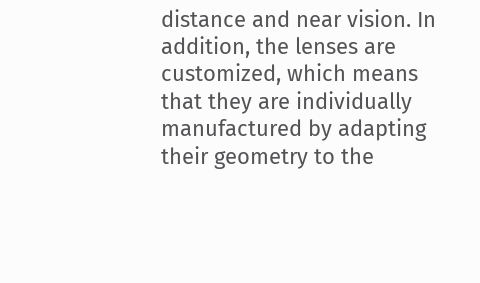distance and near vision. In addition, the lenses are customized, which means that they are individually manufactured by adapting their geometry to the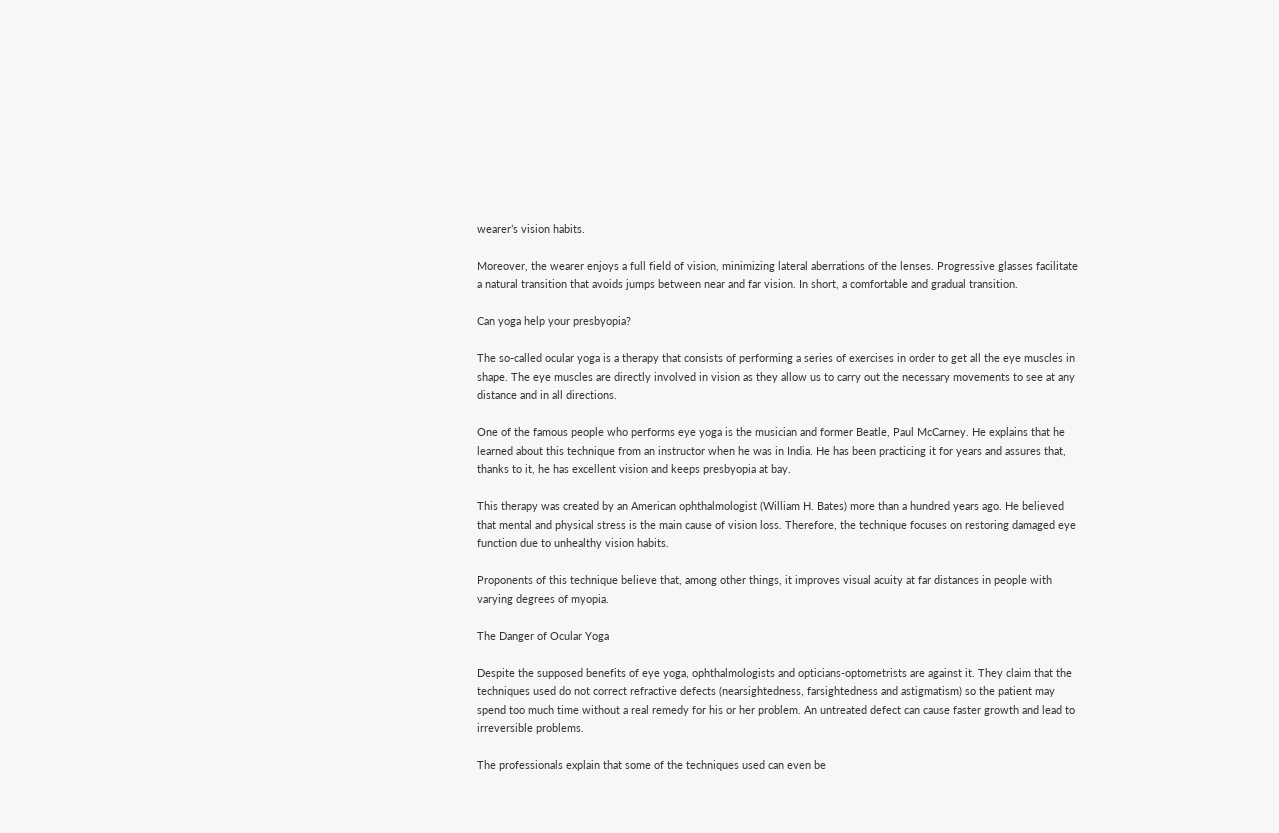wearer’s vision habits.

Moreover, the wearer enjoys a full field of vision, minimizing lateral aberrations of the lenses. Progressive glasses facilitate a natural transition that avoids jumps between near and far vision. In short, a comfortable and gradual transition.

Can yoga help your presbyopia?

The so-called ocular yoga is a therapy that consists of performing a series of exercises in order to get all the eye muscles in shape. The eye muscles are directly involved in vision as they allow us to carry out the necessary movements to see at any distance and in all directions.

One of the famous people who performs eye yoga is the musician and former Beatle, Paul McCarney. He explains that he learned about this technique from an instructor when he was in India. He has been practicing it for years and assures that, thanks to it, he has excellent vision and keeps presbyopia at bay.

This therapy was created by an American ophthalmologist (William H. Bates) more than a hundred years ago. He believed that mental and physical stress is the main cause of vision loss. Therefore, the technique focuses on restoring damaged eye function due to unhealthy vision habits.

Proponents of this technique believe that, among other things, it improves visual acuity at far distances in people with varying degrees of myopia.

The Danger of Ocular Yoga

Despite the supposed benefits of eye yoga, ophthalmologists and opticians-optometrists are against it. They claim that the techniques used do not correct refractive defects (nearsightedness, farsightedness and astigmatism) so the patient may spend too much time without a real remedy for his or her problem. An untreated defect can cause faster growth and lead to irreversible problems.

The professionals explain that some of the techniques used can even be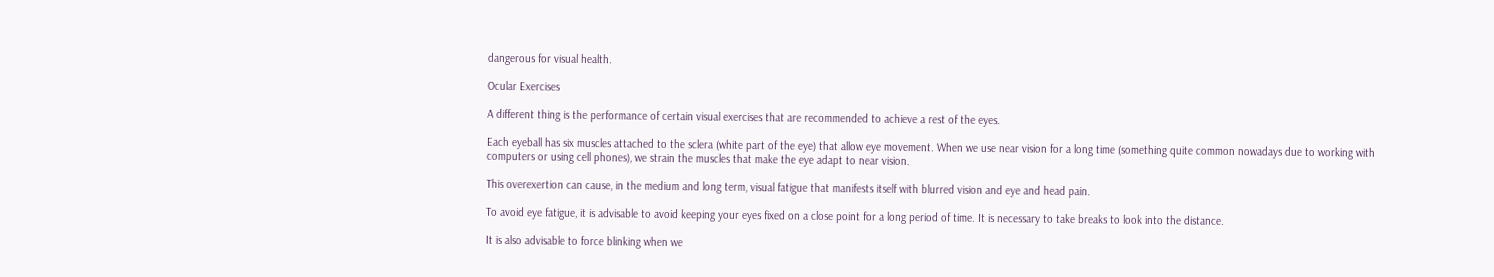dangerous for visual health.

Ocular Exercises

A different thing is the performance of certain visual exercises that are recommended to achieve a rest of the eyes.

Each eyeball has six muscles attached to the sclera (white part of the eye) that allow eye movement. When we use near vision for a long time (something quite common nowadays due to working with computers or using cell phones), we strain the muscles that make the eye adapt to near vision.

This overexertion can cause, in the medium and long term, visual fatigue that manifests itself with blurred vision and eye and head pain.

To avoid eye fatigue, it is advisable to avoid keeping your eyes fixed on a close point for a long period of time. It is necessary to take breaks to look into the distance.

It is also advisable to force blinking when we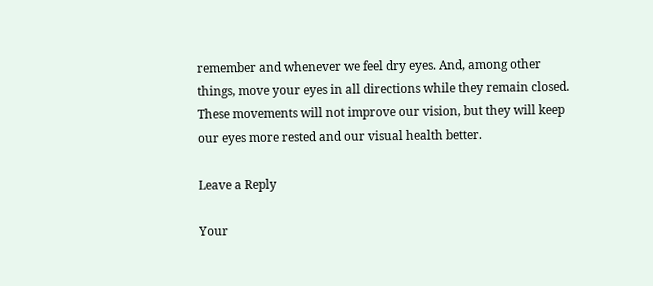remember and whenever we feel dry eyes. And, among other things, move your eyes in all directions while they remain closed. These movements will not improve our vision, but they will keep our eyes more rested and our visual health better.

Leave a Reply

Your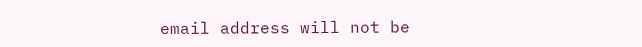email address will not be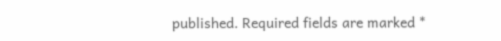published. Required fields are marked *